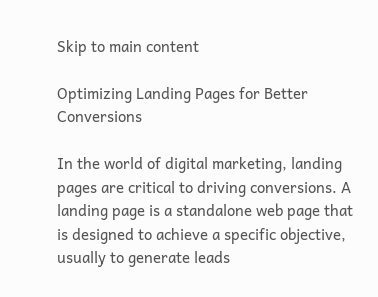Skip to main content

Optimizing Landing Pages for Better Conversions

In the world of digital marketing, landing pages are critical to driving conversions. A landing page is a standalone web page that is designed to achieve a specific objective, usually to generate leads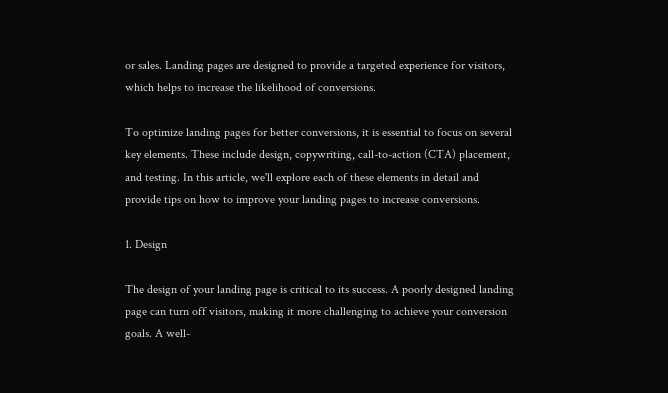or sales. Landing pages are designed to provide a targeted experience for visitors, which helps to increase the likelihood of conversions.

To optimize landing pages for better conversions, it is essential to focus on several key elements. These include design, copywriting, call-to-action (CTA) placement, and testing. In this article, we'll explore each of these elements in detail and provide tips on how to improve your landing pages to increase conversions.

1. Design

The design of your landing page is critical to its success. A poorly designed landing page can turn off visitors, making it more challenging to achieve your conversion goals. A well-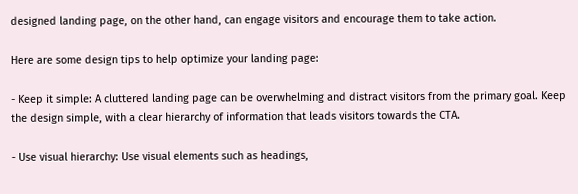designed landing page, on the other hand, can engage visitors and encourage them to take action.

Here are some design tips to help optimize your landing page:

- Keep it simple: A cluttered landing page can be overwhelming and distract visitors from the primary goal. Keep the design simple, with a clear hierarchy of information that leads visitors towards the CTA.

- Use visual hierarchy: Use visual elements such as headings,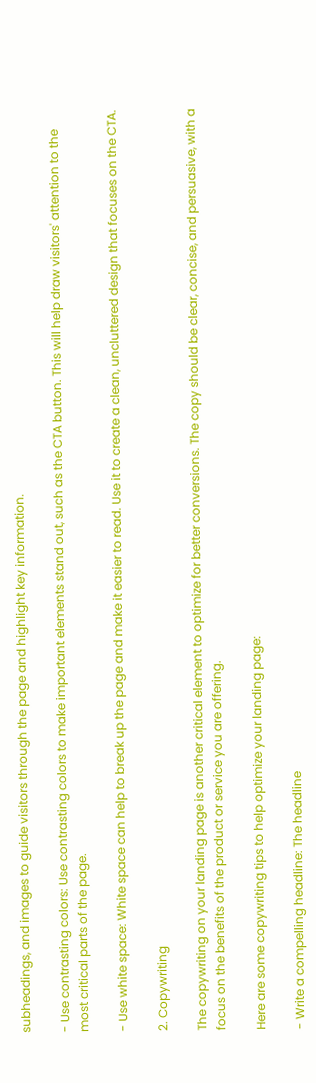subheadings, and images to guide visitors through the page and highlight key information.

- Use contrasting colors: Use contrasting colors to make important elements stand out, such as the CTA button. This will help draw visitors' attention to the most critical parts of the page.

- Use white space: White space can help to break up the page and make it easier to read. Use it to create a clean, uncluttered design that focuses on the CTA.

2. Copywriting

The copywriting on your landing page is another critical element to optimize for better conversions. The copy should be clear, concise, and persuasive, with a focus on the benefits of the product or service you are offering.

Here are some copywriting tips to help optimize your landing page:

- Write a compelling headline: The headline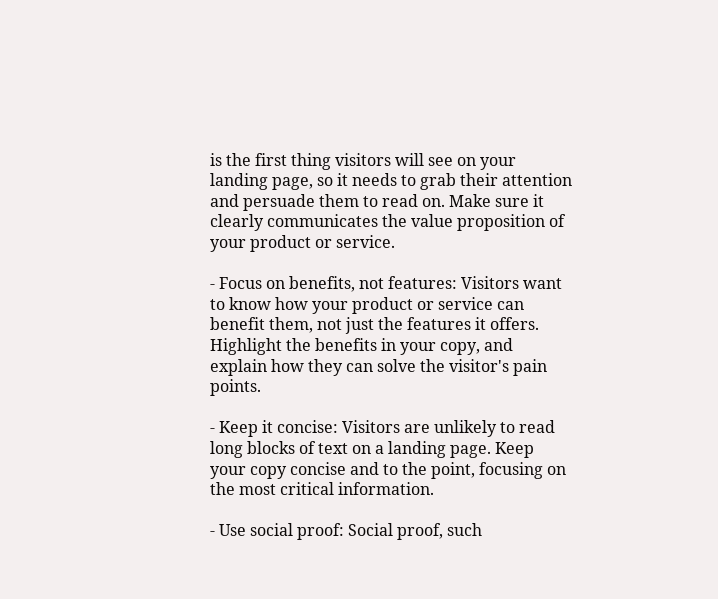is the first thing visitors will see on your landing page, so it needs to grab their attention and persuade them to read on. Make sure it clearly communicates the value proposition of your product or service.

- Focus on benefits, not features: Visitors want to know how your product or service can benefit them, not just the features it offers. Highlight the benefits in your copy, and explain how they can solve the visitor's pain points.

- Keep it concise: Visitors are unlikely to read long blocks of text on a landing page. Keep your copy concise and to the point, focusing on the most critical information.

- Use social proof: Social proof, such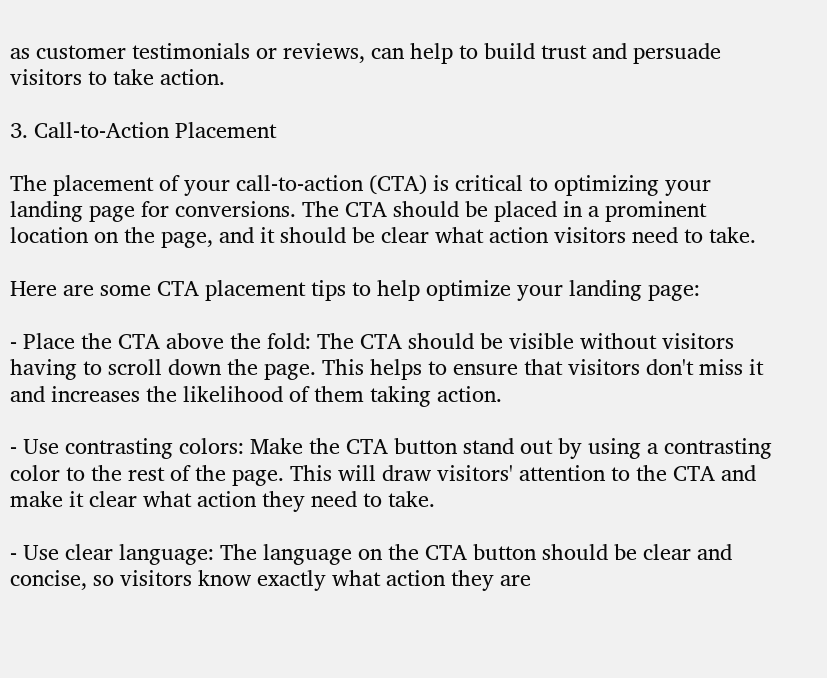as customer testimonials or reviews, can help to build trust and persuade visitors to take action.

3. Call-to-Action Placement

The placement of your call-to-action (CTA) is critical to optimizing your landing page for conversions. The CTA should be placed in a prominent location on the page, and it should be clear what action visitors need to take.

Here are some CTA placement tips to help optimize your landing page:

- Place the CTA above the fold: The CTA should be visible without visitors having to scroll down the page. This helps to ensure that visitors don't miss it and increases the likelihood of them taking action.

- Use contrasting colors: Make the CTA button stand out by using a contrasting color to the rest of the page. This will draw visitors' attention to the CTA and make it clear what action they need to take.

- Use clear language: The language on the CTA button should be clear and concise, so visitors know exactly what action they are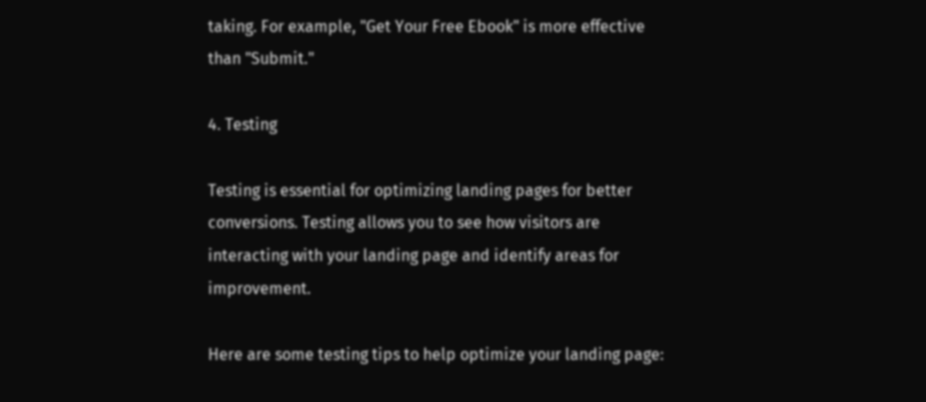taking. For example, "Get Your Free Ebook" is more effective than "Submit."

4. Testing

Testing is essential for optimizing landing pages for better conversions. Testing allows you to see how visitors are interacting with your landing page and identify areas for improvement.

Here are some testing tips to help optimize your landing page: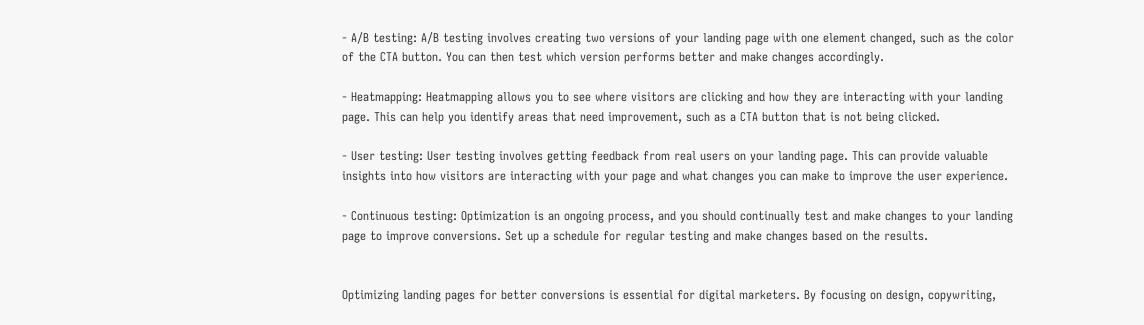- A/B testing: A/B testing involves creating two versions of your landing page with one element changed, such as the color of the CTA button. You can then test which version performs better and make changes accordingly.

- Heatmapping: Heatmapping allows you to see where visitors are clicking and how they are interacting with your landing page. This can help you identify areas that need improvement, such as a CTA button that is not being clicked.

- User testing: User testing involves getting feedback from real users on your landing page. This can provide valuable insights into how visitors are interacting with your page and what changes you can make to improve the user experience.

- Continuous testing: Optimization is an ongoing process, and you should continually test and make changes to your landing page to improve conversions. Set up a schedule for regular testing and make changes based on the results.


Optimizing landing pages for better conversions is essential for digital marketers. By focusing on design, copywriting,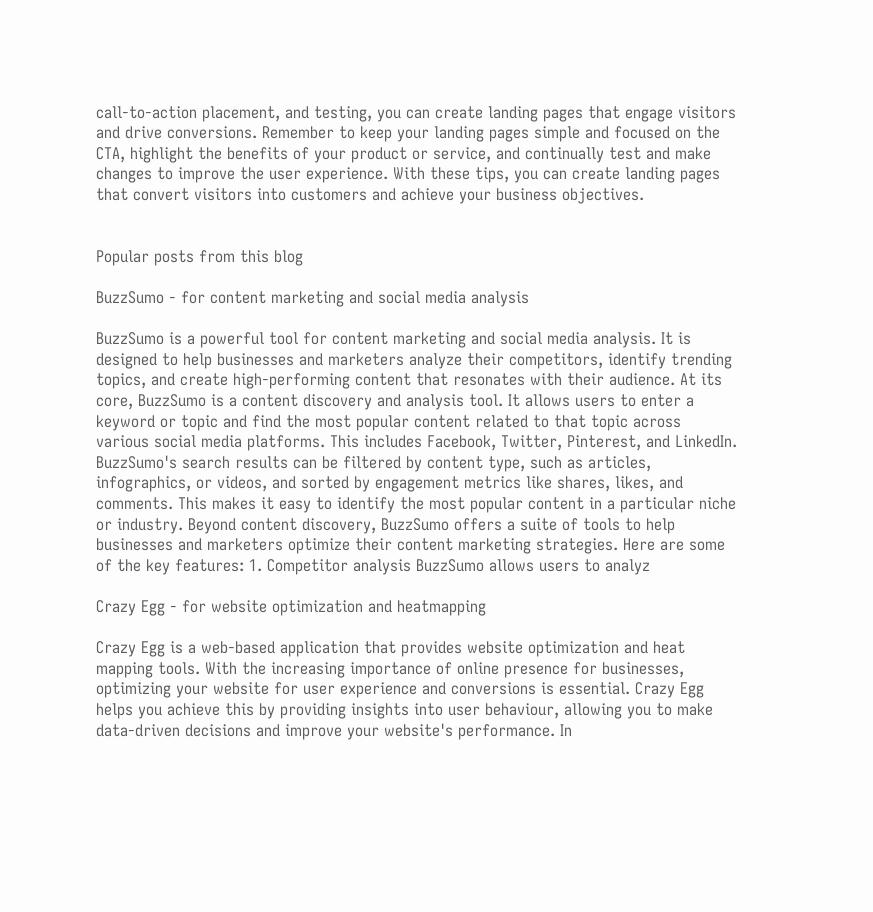call-to-action placement, and testing, you can create landing pages that engage visitors and drive conversions. Remember to keep your landing pages simple and focused on the CTA, highlight the benefits of your product or service, and continually test and make changes to improve the user experience. With these tips, you can create landing pages that convert visitors into customers and achieve your business objectives.


Popular posts from this blog

BuzzSumo - for content marketing and social media analysis

BuzzSumo is a powerful tool for content marketing and social media analysis. It is designed to help businesses and marketers analyze their competitors, identify trending topics, and create high-performing content that resonates with their audience. At its core, BuzzSumo is a content discovery and analysis tool. It allows users to enter a keyword or topic and find the most popular content related to that topic across various social media platforms. This includes Facebook, Twitter, Pinterest, and LinkedIn. BuzzSumo's search results can be filtered by content type, such as articles, infographics, or videos, and sorted by engagement metrics like shares, likes, and comments. This makes it easy to identify the most popular content in a particular niche or industry. Beyond content discovery, BuzzSumo offers a suite of tools to help businesses and marketers optimize their content marketing strategies. Here are some of the key features: 1. Competitor analysis BuzzSumo allows users to analyz

Crazy Egg - for website optimization and heatmapping

Crazy Egg is a web-based application that provides website optimization and heat mapping tools. With the increasing importance of online presence for businesses, optimizing your website for user experience and conversions is essential. Crazy Egg helps you achieve this by providing insights into user behaviour, allowing you to make data-driven decisions and improve your website's performance. In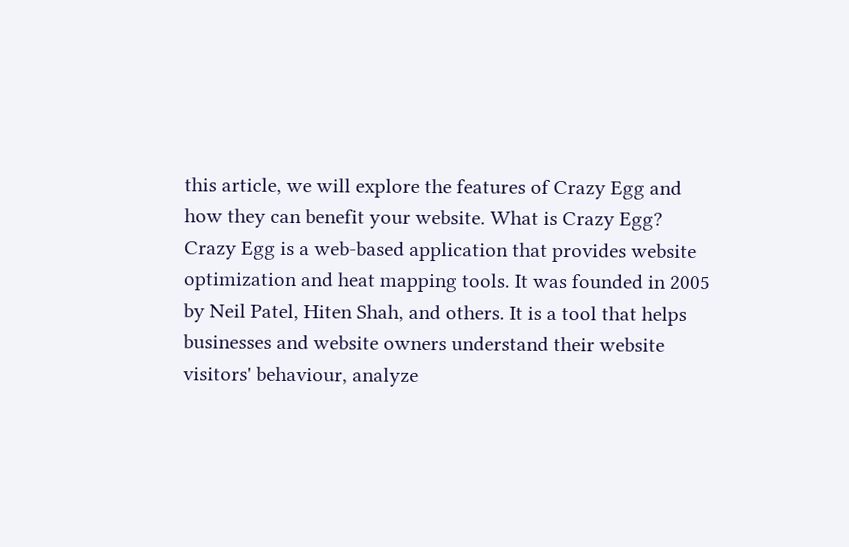this article, we will explore the features of Crazy Egg and how they can benefit your website. What is Crazy Egg? Crazy Egg is a web-based application that provides website optimization and heat mapping tools. It was founded in 2005 by Neil Patel, Hiten Shah, and others. It is a tool that helps businesses and website owners understand their website visitors' behaviour, analyze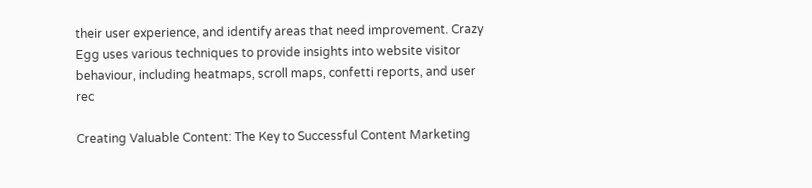their user experience, and identify areas that need improvement. Crazy Egg uses various techniques to provide insights into website visitor behaviour, including heatmaps, scroll maps, confetti reports, and user rec

Creating Valuable Content: The Key to Successful Content Marketing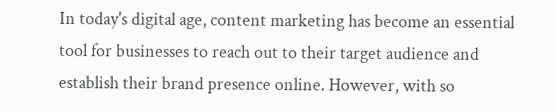In today's digital age, content marketing has become an essential tool for businesses to reach out to their target audience and establish their brand presence online. However, with so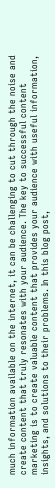much information available on the internet, it can be challenging to cut through the noise and create content that truly resonates with your audience. The key to successful content marketing is to create valuable content that provides your audience with useful information, insights, and solutions to their problems. In this blog post,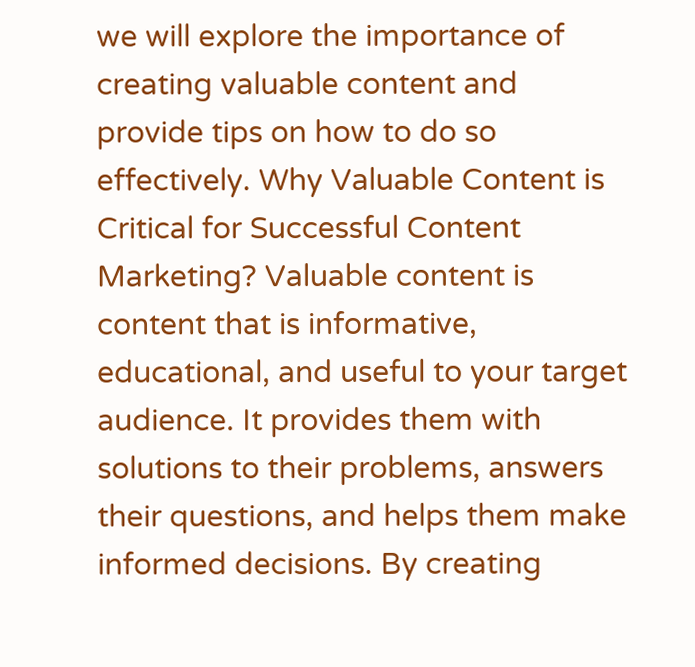we will explore the importance of creating valuable content and provide tips on how to do so effectively. Why Valuable Content is Critical for Successful Content Marketing? Valuable content is content that is informative, educational, and useful to your target audience. It provides them with solutions to their problems, answers their questions, and helps them make informed decisions. By creating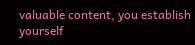valuable content, you establish yourself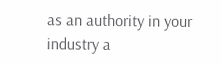as an authority in your industry a